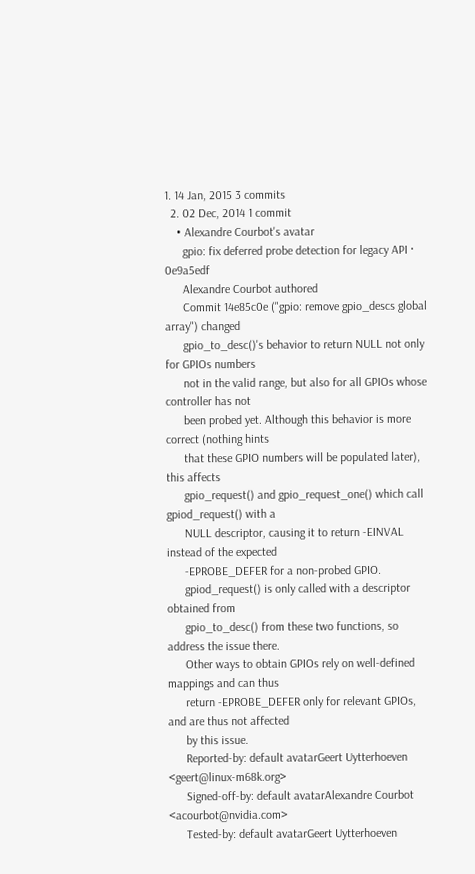1. 14 Jan, 2015 3 commits
  2. 02 Dec, 2014 1 commit
    • Alexandre Courbot's avatar
      gpio: fix deferred probe detection for legacy API · 0e9a5edf
      Alexandre Courbot authored
      Commit 14e85c0e ("gpio: remove gpio_descs global array") changed
      gpio_to_desc()'s behavior to return NULL not only for GPIOs numbers
      not in the valid range, but also for all GPIOs whose controller has not
      been probed yet. Although this behavior is more correct (nothing hints
      that these GPIO numbers will be populated later), this affects
      gpio_request() and gpio_request_one() which call gpiod_request() with a
      NULL descriptor, causing it to return -EINVAL instead of the expected
      -EPROBE_DEFER for a non-probed GPIO.
      gpiod_request() is only called with a descriptor obtained from
      gpio_to_desc() from these two functions, so address the issue there.
      Other ways to obtain GPIOs rely on well-defined mappings and can thus
      return -EPROBE_DEFER only for relevant GPIOs, and are thus not affected
      by this issue.
      Reported-by: default avatarGeert Uytterhoeven <geert@linux-m68k.org>
      Signed-off-by: default avatarAlexandre Courbot <acourbot@nvidia.com>
      Tested-by: default avatarGeert Uytterhoeven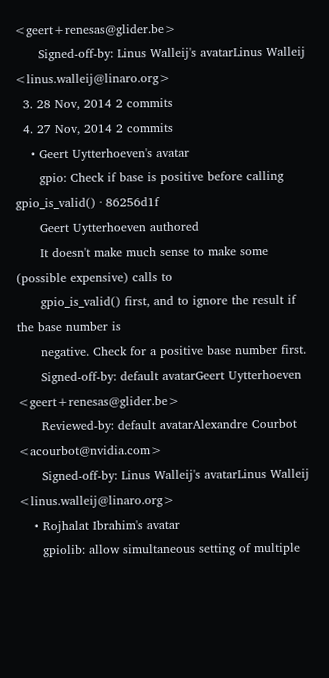<geert+renesas@glider.be>
      Signed-off-by: Linus Walleij's avatarLinus Walleij <linus.walleij@linaro.org>
  3. 28 Nov, 2014 2 commits
  4. 27 Nov, 2014 2 commits
    • Geert Uytterhoeven's avatar
      gpio: Check if base is positive before calling gpio_is_valid() · 86256d1f
      Geert Uytterhoeven authored
      It doesn't make much sense to make some (possible expensive) calls to
      gpio_is_valid() first, and to ignore the result if the base number is
      negative. Check for a positive base number first.
      Signed-off-by: default avatarGeert Uytterhoeven <geert+renesas@glider.be>
      Reviewed-by: default avatarAlexandre Courbot <acourbot@nvidia.com>
      Signed-off-by: Linus Walleij's avatarLinus Walleij <linus.walleij@linaro.org>
    • Rojhalat Ibrahim's avatar
      gpiolib: allow simultaneous setting of multiple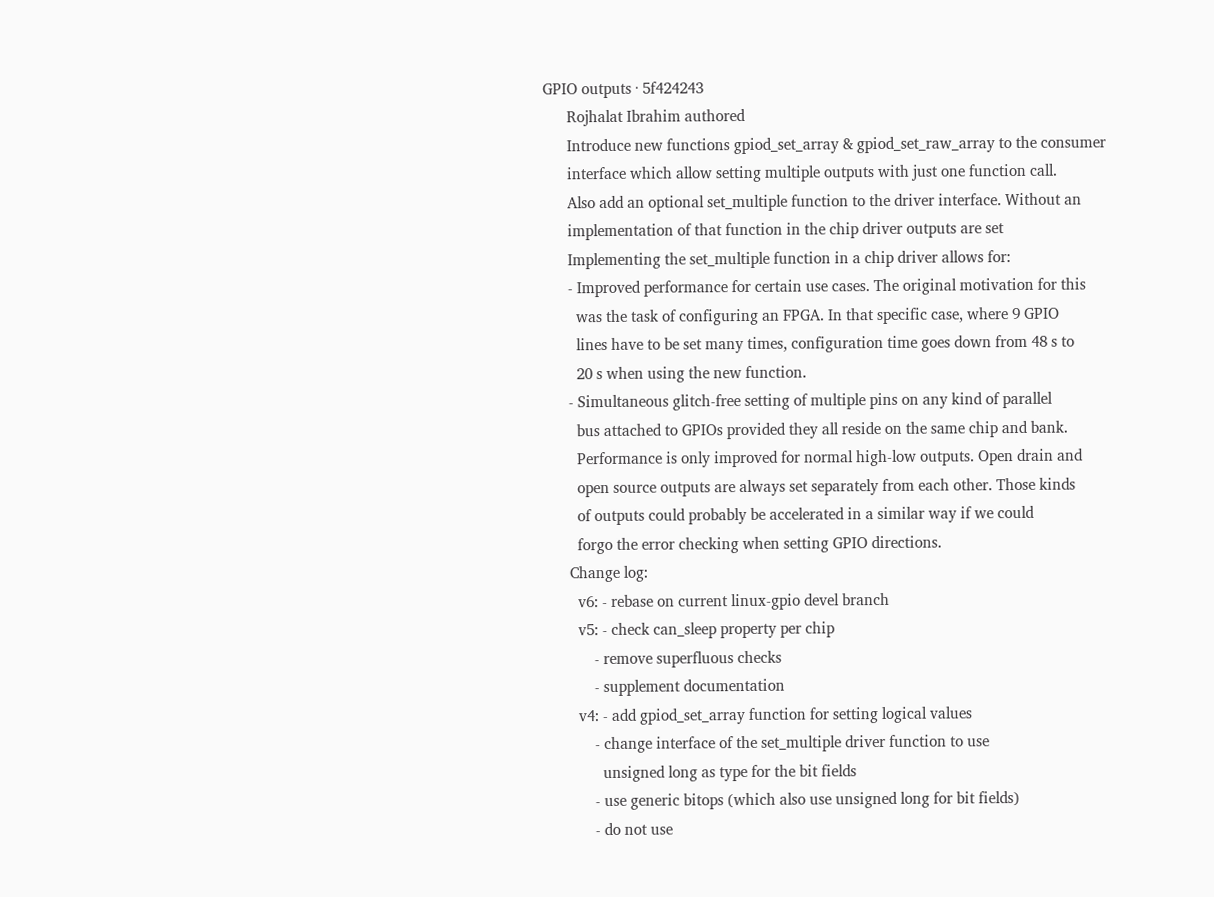GPIO outputs · 5f424243
      Rojhalat Ibrahim authored
      Introduce new functions gpiod_set_array & gpiod_set_raw_array to the consumer
      interface which allow setting multiple outputs with just one function call.
      Also add an optional set_multiple function to the driver interface. Without an
      implementation of that function in the chip driver outputs are set
      Implementing the set_multiple function in a chip driver allows for:
      - Improved performance for certain use cases. The original motivation for this
        was the task of configuring an FPGA. In that specific case, where 9 GPIO
        lines have to be set many times, configuration time goes down from 48 s to
        20 s when using the new function.
      - Simultaneous glitch-free setting of multiple pins on any kind of parallel
        bus attached to GPIOs provided they all reside on the same chip and bank.
        Performance is only improved for normal high-low outputs. Open drain and
        open source outputs are always set separately from each other. Those kinds
        of outputs could probably be accelerated in a similar way if we could
        forgo the error checking when setting GPIO directions.
      Change log:
        v6: - rebase on current linux-gpio devel branch
        v5: - check can_sleep property per chip
            - remove superfluous checks
            - supplement documentation
        v4: - add gpiod_set_array function for setting logical values
            - change interface of the set_multiple driver function to use
              unsigned long as type for the bit fields
            - use generic bitops (which also use unsigned long for bit fields)
            - do not use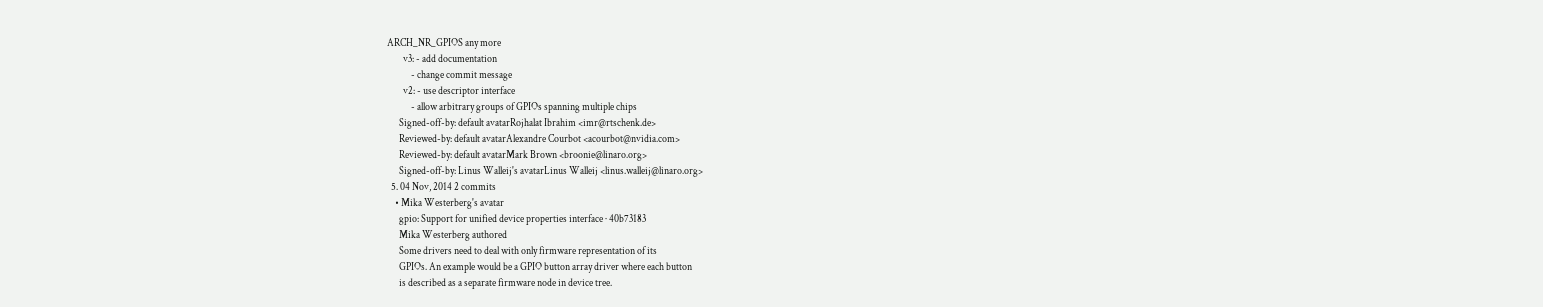ARCH_NR_GPIOS any more
        v3: - add documentation
            - change commit message
        v2: - use descriptor interface
            - allow arbitrary groups of GPIOs spanning multiple chips
      Signed-off-by: default avatarRojhalat Ibrahim <imr@rtschenk.de>
      Reviewed-by: default avatarAlexandre Courbot <acourbot@nvidia.com>
      Reviewed-by: default avatarMark Brown <broonie@linaro.org>
      Signed-off-by: Linus Walleij's avatarLinus Walleij <linus.walleij@linaro.org>
  5. 04 Nov, 2014 2 commits
    • Mika Westerberg's avatar
      gpio: Support for unified device properties interface · 40b73183
      Mika Westerberg authored
      Some drivers need to deal with only firmware representation of its
      GPIOs. An example would be a GPIO button array driver where each button
      is described as a separate firmware node in device tree.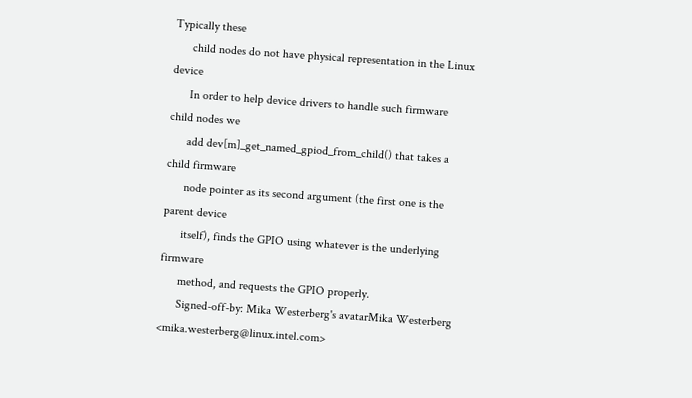Typically these
      child nodes do not have physical representation in the Linux device
      In order to help device drivers to handle such firmware child nodes we
      add dev[m]_get_named_gpiod_from_child() that takes a child firmware
      node pointer as its second argument (the first one is the parent device
      itself), finds the GPIO using whatever is the underlying firmware
      method, and requests the GPIO properly.
      Signed-off-by: Mika Westerberg's avatarMika Westerberg <mika.westerberg@linux.intel.com>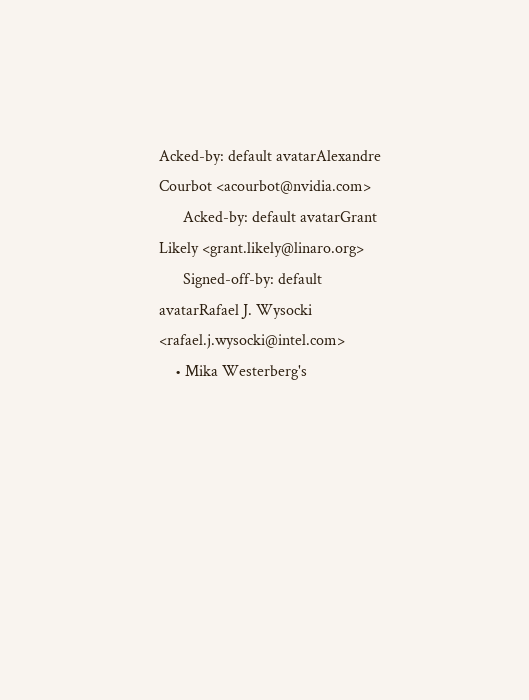Acked-by: default avatarAlexandre Courbot <acourbot@nvidia.com>
      Acked-by: default avatarGrant Likely <grant.likely@linaro.org>
      Signed-off-by: default avatarRafael J. Wysocki <rafael.j.wysocki@intel.com>
    • Mika Westerberg's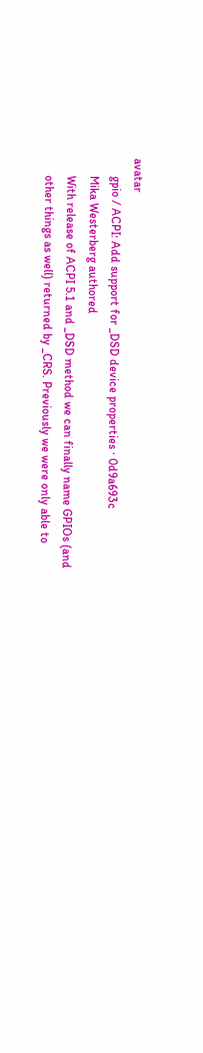avatar
      gpio / ACPI: Add support for _DSD device properties · 0d9a693c
      Mika Westerberg authored
      With release of ACPI 5.1 and _DSD method we can finally name GPIOs (and
      other things as well) returned by _CRS. Previously we were only able to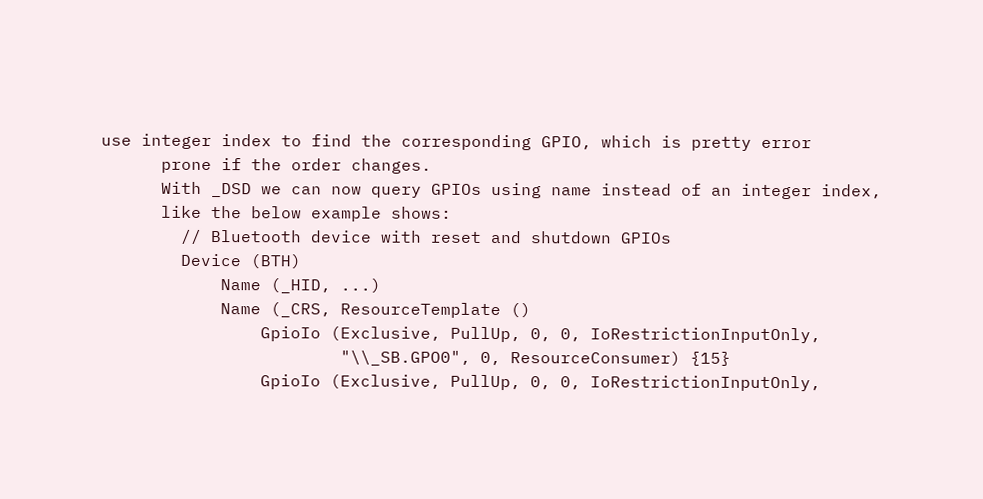use integer index to find the corresponding GPIO, which is pretty error
      prone if the order changes.
      With _DSD we can now query GPIOs using name instead of an integer index,
      like the below example shows:
        // Bluetooth device with reset and shutdown GPIOs
        Device (BTH)
            Name (_HID, ...)
            Name (_CRS, ResourceTemplate ()
                GpioIo (Exclusive, PullUp, 0, 0, IoRestrictionInputOnly,
                        "\\_SB.GPO0", 0, ResourceConsumer) {15}
                GpioIo (Exclusive, PullUp, 0, 0, IoRestrictionInputOnly,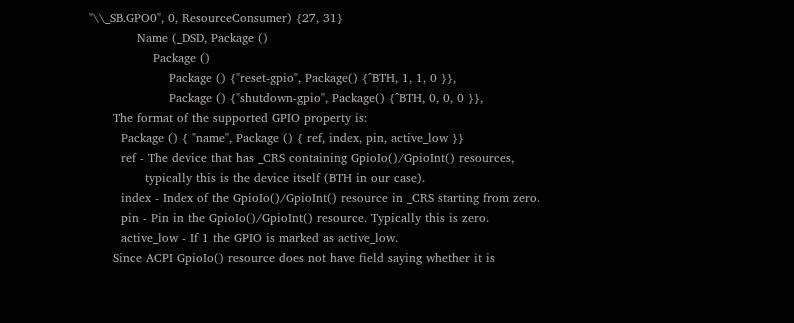"\\_SB.GPO0", 0, ResourceConsumer) {27, 31}
            Name (_DSD, Package ()
                Package ()
                    Package () {"reset-gpio", Package() {^BTH, 1, 1, 0 }},
                    Package () {"shutdown-gpio", Package() {^BTH, 0, 0, 0 }},
      The format of the supported GPIO property is:
        Package () { "name", Package () { ref, index, pin, active_low }}
        ref - The device that has _CRS containing GpioIo()/GpioInt() resources,
              typically this is the device itself (BTH in our case).
        index - Index of the GpioIo()/GpioInt() resource in _CRS starting from zero.
        pin - Pin in the GpioIo()/GpioInt() resource. Typically this is zero.
        active_low - If 1 the GPIO is marked as active_low.
      Since ACPI GpioIo() resource does not have field saying whether it is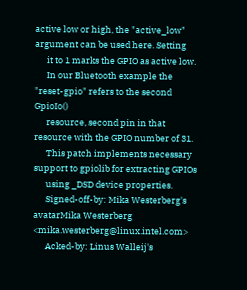active low or high, the "active_low" argument can be used here. Setting
      it to 1 marks the GPIO as active low.
      In our Bluetooth example the "reset-gpio" refers to the second GpioIo()
      resource, second pin in that resource with the GPIO number of 31.
      This patch implements necessary support to gpiolib for extracting GPIOs
      using _DSD device properties.
      Signed-off-by: Mika Westerberg's avatarMika Westerberg <mika.westerberg@linux.intel.com>
      Acked-by: Linus Walleij's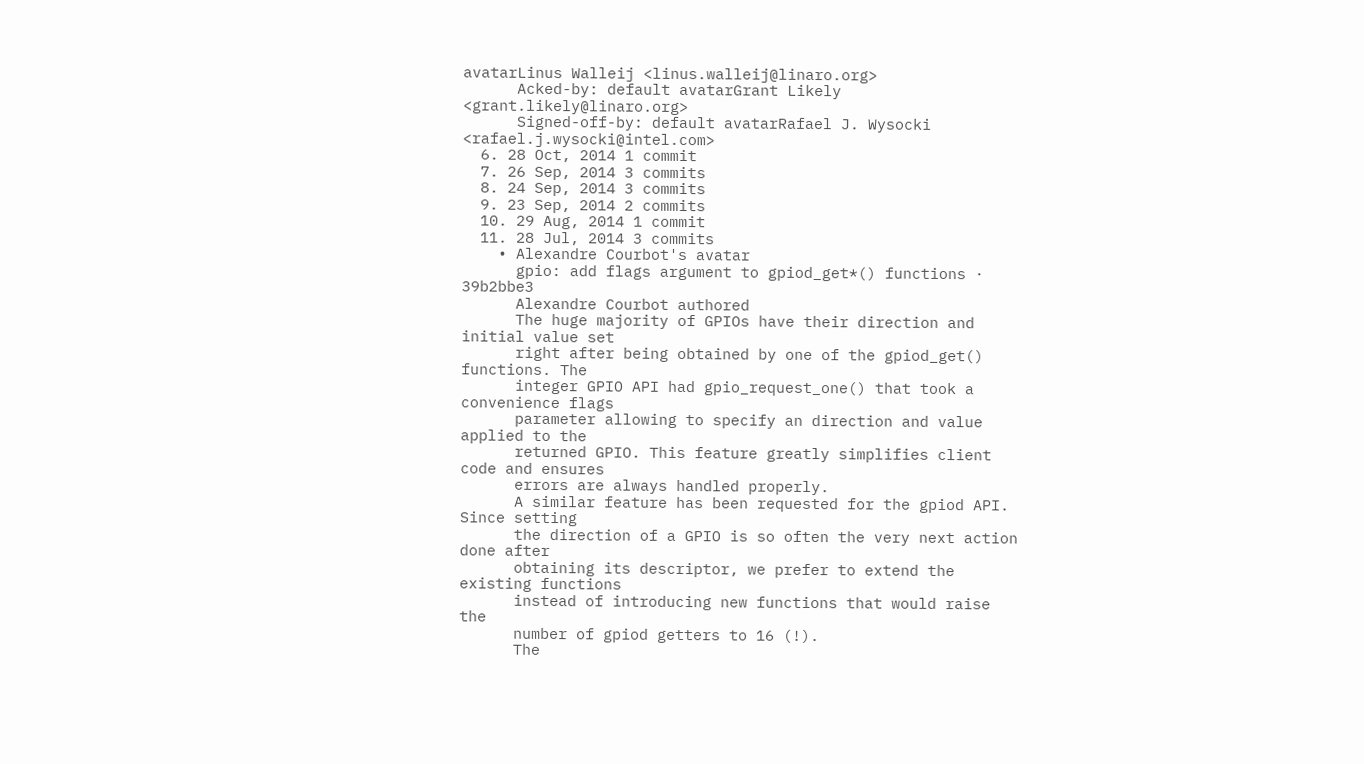avatarLinus Walleij <linus.walleij@linaro.org>
      Acked-by: default avatarGrant Likely <grant.likely@linaro.org>
      Signed-off-by: default avatarRafael J. Wysocki <rafael.j.wysocki@intel.com>
  6. 28 Oct, 2014 1 commit
  7. 26 Sep, 2014 3 commits
  8. 24 Sep, 2014 3 commits
  9. 23 Sep, 2014 2 commits
  10. 29 Aug, 2014 1 commit
  11. 28 Jul, 2014 3 commits
    • Alexandre Courbot's avatar
      gpio: add flags argument to gpiod_get*() functions · 39b2bbe3
      Alexandre Courbot authored
      The huge majority of GPIOs have their direction and initial value set
      right after being obtained by one of the gpiod_get() functions. The
      integer GPIO API had gpio_request_one() that took a convenience flags
      parameter allowing to specify an direction and value applied to the
      returned GPIO. This feature greatly simplifies client code and ensures
      errors are always handled properly.
      A similar feature has been requested for the gpiod API. Since setting
      the direction of a GPIO is so often the very next action done after
      obtaining its descriptor, we prefer to extend the existing functions
      instead of introducing new functions that would raise the
      number of gpiod getters to 16 (!).
      The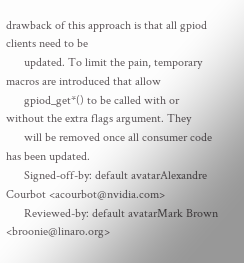drawback of this approach is that all gpiod clients need to be
      updated. To limit the pain, temporary macros are introduced that allow
      gpiod_get*() to be called with or without the extra flags argument. They
      will be removed once all consumer code has been updated.
      Signed-off-by: default avatarAlexandre Courbot <acourbot@nvidia.com>
      Reviewed-by: default avatarMark Brown <broonie@linaro.org>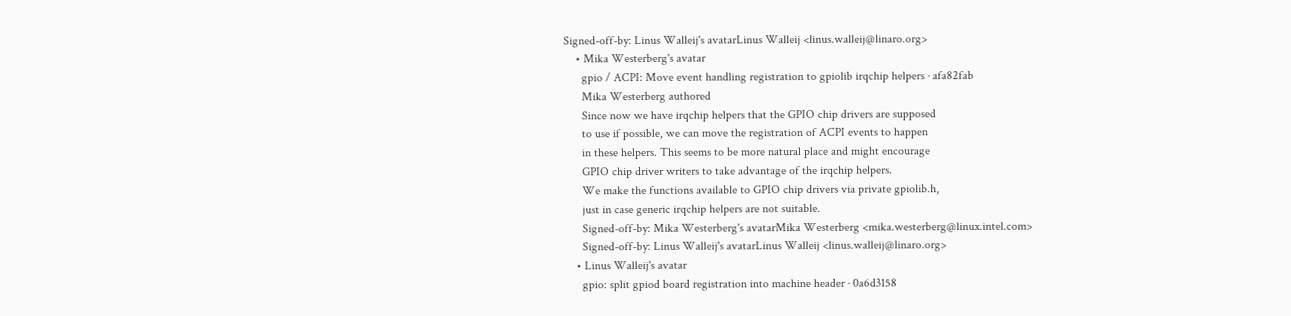Signed-off-by: Linus Walleij's avatarLinus Walleij <linus.walleij@linaro.org>
    • Mika Westerberg's avatar
      gpio / ACPI: Move event handling registration to gpiolib irqchip helpers · afa82fab
      Mika Westerberg authored
      Since now we have irqchip helpers that the GPIO chip drivers are supposed
      to use if possible, we can move the registration of ACPI events to happen
      in these helpers. This seems to be more natural place and might encourage
      GPIO chip driver writers to take advantage of the irqchip helpers.
      We make the functions available to GPIO chip drivers via private gpiolib.h,
      just in case generic irqchip helpers are not suitable.
      Signed-off-by: Mika Westerberg's avatarMika Westerberg <mika.westerberg@linux.intel.com>
      Signed-off-by: Linus Walleij's avatarLinus Walleij <linus.walleij@linaro.org>
    • Linus Walleij's avatar
      gpio: split gpiod board registration into machine header · 0a6d3158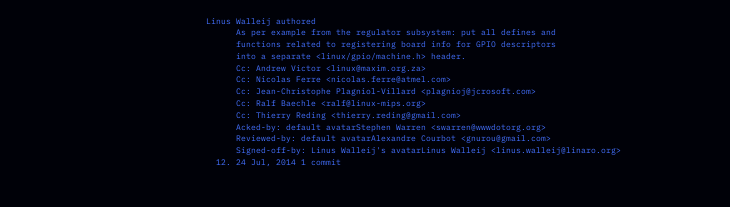Linus Walleij authored
      As per example from the regulator subsystem: put all defines and
      functions related to registering board info for GPIO descriptors
      into a separate <linux/gpio/machine.h> header.
      Cc: Andrew Victor <linux@maxim.org.za>
      Cc: Nicolas Ferre <nicolas.ferre@atmel.com>
      Cc: Jean-Christophe Plagniol-Villard <plagnioj@jcrosoft.com>
      Cc: Ralf Baechle <ralf@linux-mips.org>
      Cc: Thierry Reding <thierry.reding@gmail.com>
      Acked-by: default avatarStephen Warren <swarren@wwwdotorg.org>
      Reviewed-by: default avatarAlexandre Courbot <gnurou@gmail.com>
      Signed-off-by: Linus Walleij's avatarLinus Walleij <linus.walleij@linaro.org>
  12. 24 Jul, 2014 1 commit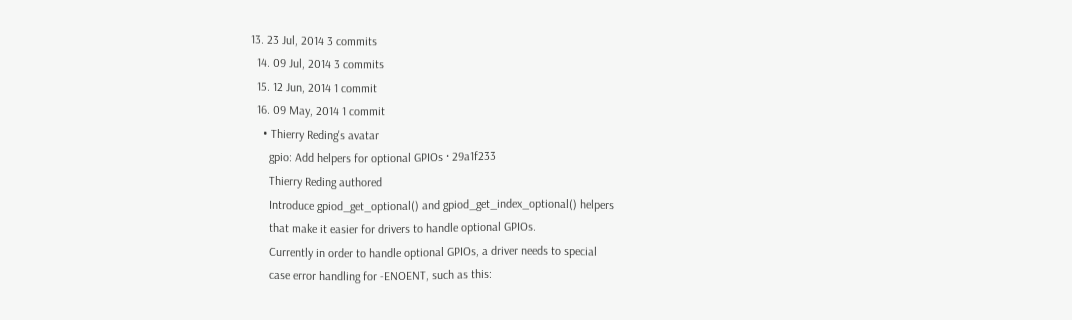13. 23 Jul, 2014 3 commits
  14. 09 Jul, 2014 3 commits
  15. 12 Jun, 2014 1 commit
  16. 09 May, 2014 1 commit
    • Thierry Reding's avatar
      gpio: Add helpers for optional GPIOs · 29a1f233
      Thierry Reding authored
      Introduce gpiod_get_optional() and gpiod_get_index_optional() helpers
      that make it easier for drivers to handle optional GPIOs.
      Currently in order to handle optional GPIOs, a driver needs to special
      case error handling for -ENOENT, such as this: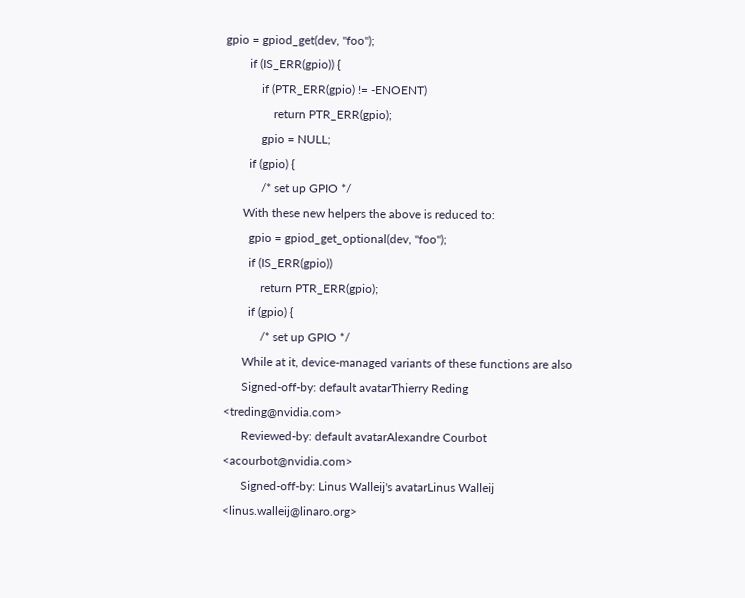gpio = gpiod_get(dev, "foo");
        if (IS_ERR(gpio)) {
            if (PTR_ERR(gpio) != -ENOENT)
                return PTR_ERR(gpio);
            gpio = NULL;
        if (gpio) {
            /* set up GPIO */
      With these new helpers the above is reduced to:
        gpio = gpiod_get_optional(dev, "foo");
        if (IS_ERR(gpio))
            return PTR_ERR(gpio);
        if (gpio) {
            /* set up GPIO */
      While at it, device-managed variants of these functions are also
      Signed-off-by: default avatarThierry Reding <treding@nvidia.com>
      Reviewed-by: default avatarAlexandre Courbot <acourbot@nvidia.com>
      Signed-off-by: Linus Walleij's avatarLinus Walleij <linus.walleij@linaro.org>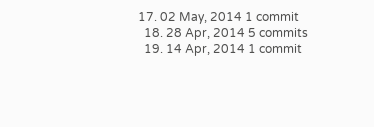17. 02 May, 2014 1 commit
  18. 28 Apr, 2014 5 commits
  19. 14 Apr, 2014 1 commit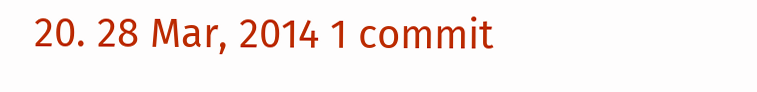20. 28 Mar, 2014 1 commit